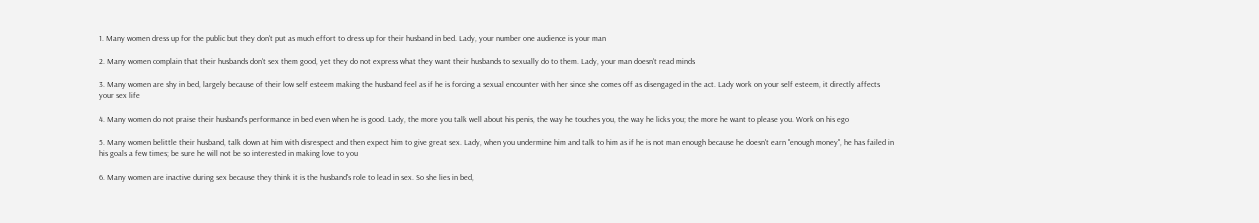1. Many women dress up for the public but they don't put as much effort to dress up for their husband in bed. Lady, your number one audience is your man

2. Many women complain that their husbands don't sex them good, yet they do not express what they want their husbands to sexually do to them. Lady, your man doesn't read minds

3. Many women are shy in bed, largely because of their low self esteem making the husband feel as if he is forcing a sexual encounter with her since she comes off as disengaged in the act. Lady work on your self esteem, it directly affects your sex life

4. Many women do not praise their husband's performance in bed even when he is good. Lady, the more you talk well about his penis, the way he touches you, the way he licks you; the more he want to please you. Work on his ego

5. Many women belittle their husband, talk down at him with disrespect and then expect him to give great sex. Lady, when you undermine him and talk to him as if he is not man enough because he doesn't earn "enough money", he has failed in his goals a few times; be sure he will not be so interested in making love to you

6. Many women are inactive during sex because they think it is the husband's role to lead in sex. So she lies in bed,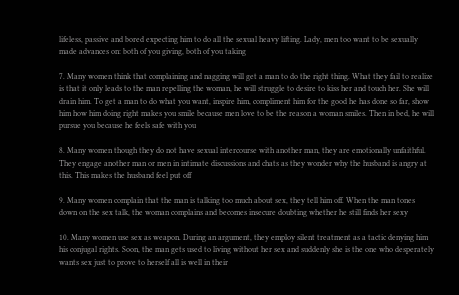lifeless, passive and bored expecting him to do all the sexual heavy lifting. Lady, men too want to be sexually made advances on: both of you giving, both of you taking

7. Many women think that complaining and nagging will get a man to do the right thing. What they fail to realize is that it only leads to the man repelling the woman, he will struggle to desire to kiss her and touch her. She will drain him. To get a man to do what you want, inspire him, compliment him for the good he has done so far, show him how him doing right makes you smile because men love to be the reason a woman smiles. Then in bed, he will pursue you because he feels safe with you

8. Many women though they do not have sexual intercourse with another man, they are emotionally unfaithful. They engage another man or men in intimate discussions and chats as they wonder why the husband is angry at this. This makes the husband feel put off

9. Many women complain that the man is talking too much about sex, they tell him off. When the man tones down on the sex talk, the woman complains and becomes insecure doubting whether he still finds her sexy

10. Many women use sex as weapon. During an argument, they employ silent treatment as a tactic denying him his conjugal rights. Soon, the man gets used to living without her sex and suddenly she is the one who desperately wants sex just to prove to herself all is well in their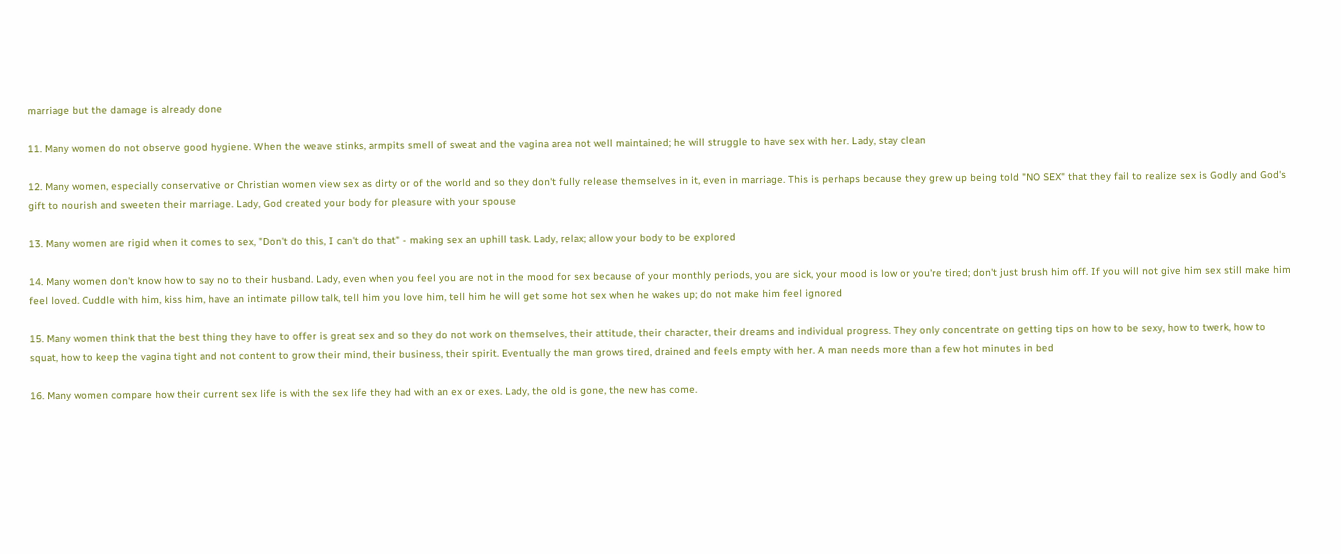marriage but the damage is already done

11. Many women do not observe good hygiene. When the weave stinks, armpits smell of sweat and the vagina area not well maintained; he will struggle to have sex with her. Lady, stay clean

12. Many women, especially conservative or Christian women view sex as dirty or of the world and so they don't fully release themselves in it, even in marriage. This is perhaps because they grew up being told "NO SEX" that they fail to realize sex is Godly and God's gift to nourish and sweeten their marriage. Lady, God created your body for pleasure with your spouse

13. Many women are rigid when it comes to sex, "Don't do this, I can't do that" - making sex an uphill task. Lady, relax; allow your body to be explored

14. Many women don't know how to say no to their husband. Lady, even when you feel you are not in the mood for sex because of your monthly periods, you are sick, your mood is low or you're tired; don't just brush him off. If you will not give him sex still make him feel loved. Cuddle with him, kiss him, have an intimate pillow talk, tell him you love him, tell him he will get some hot sex when he wakes up; do not make him feel ignored

15. Many women think that the best thing they have to offer is great sex and so they do not work on themselves, their attitude, their character, their dreams and individual progress. They only concentrate on getting tips on how to be sexy, how to twerk, how to squat, how to keep the vagina tight and not content to grow their mind, their business, their spirit. Eventually the man grows tired, drained and feels empty with her. A man needs more than a few hot minutes in bed

16. Many women compare how their current sex life is with the sex life they had with an ex or exes. Lady, the old is gone, the new has come.